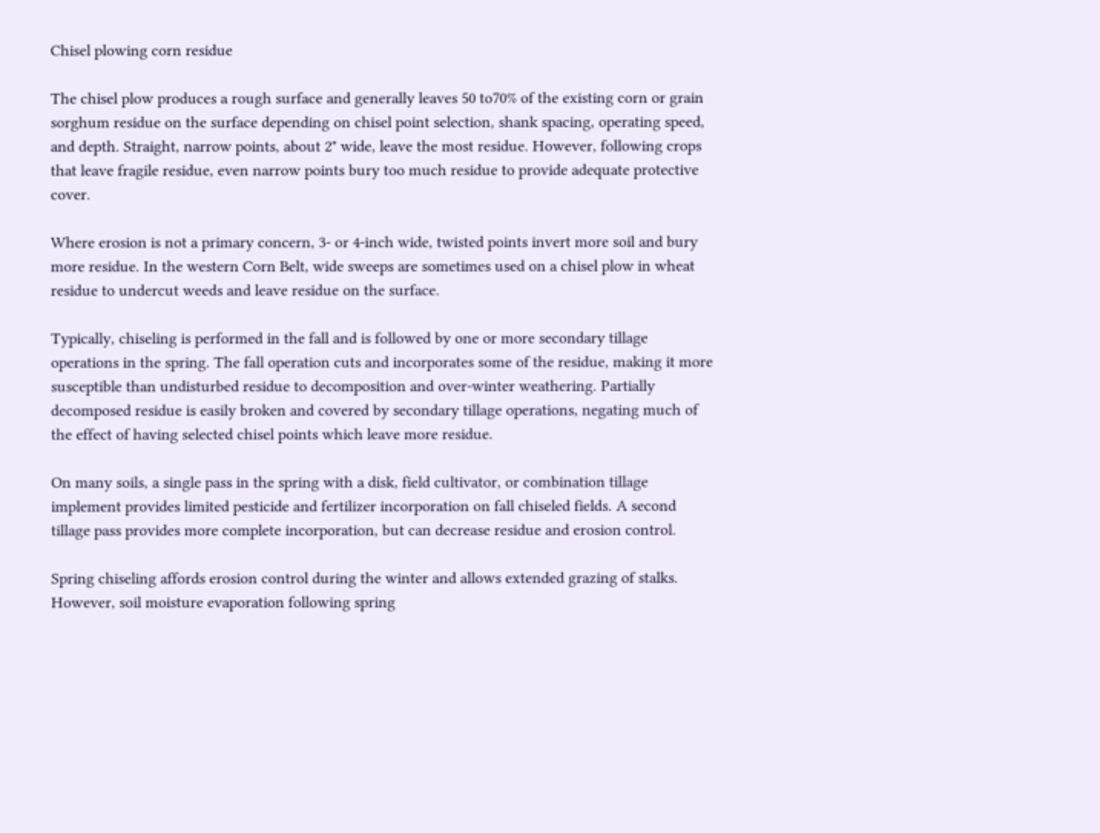Chisel plowing corn residue

The chisel plow produces a rough surface and generally leaves 50 to70% of the existing corn or grain sorghum residue on the surface depending on chisel point selection, shank spacing, operating speed, and depth. Straight, narrow points, about 2" wide, leave the most residue. However, following crops that leave fragile residue, even narrow points bury too much residue to provide adequate protective cover.

Where erosion is not a primary concern, 3- or 4-inch wide, twisted points invert more soil and bury more residue. In the western Corn Belt, wide sweeps are sometimes used on a chisel plow in wheat residue to undercut weeds and leave residue on the surface.

Typically, chiseling is performed in the fall and is followed by one or more secondary tillage operations in the spring. The fall operation cuts and incorporates some of the residue, making it more susceptible than undisturbed residue to decomposition and over-winter weathering. Partially decomposed residue is easily broken and covered by secondary tillage operations, negating much of the effect of having selected chisel points which leave more residue.

On many soils, a single pass in the spring with a disk, field cultivator, or combination tillage implement provides limited pesticide and fertilizer incorporation on fall chiseled fields. A second tillage pass provides more complete incorporation, but can decrease residue and erosion control.

Spring chiseling affords erosion control during the winter and allows extended grazing of stalks. However, soil moisture evaporation following spring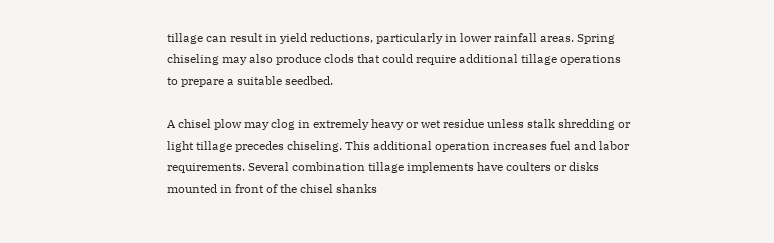tillage can result in yield reductions, particularly in lower rainfall areas. Spring chiseling may also produce clods that could require additional tillage operations to prepare a suitable seedbed.

A chisel plow may clog in extremely heavy or wet residue unless stalk shredding or light tillage precedes chiseling. This additional operation increases fuel and labor requirements. Several combination tillage implements have coulters or disks mounted in front of the chisel shanks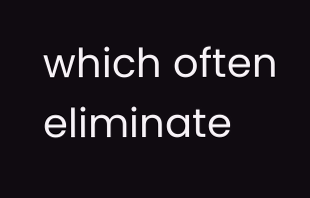which often eliminate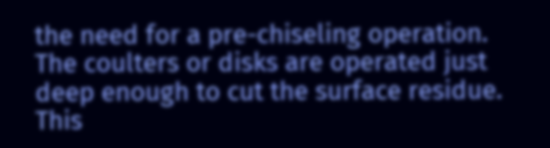the need for a pre-chiseling operation. The coulters or disks are operated just deep enough to cut the surface residue. This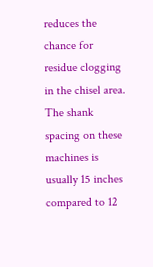reduces the chance for residue clogging in the chisel area. The shank spacing on these machines is usually 15 inches compared to 12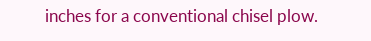inches for a conventional chisel plow.